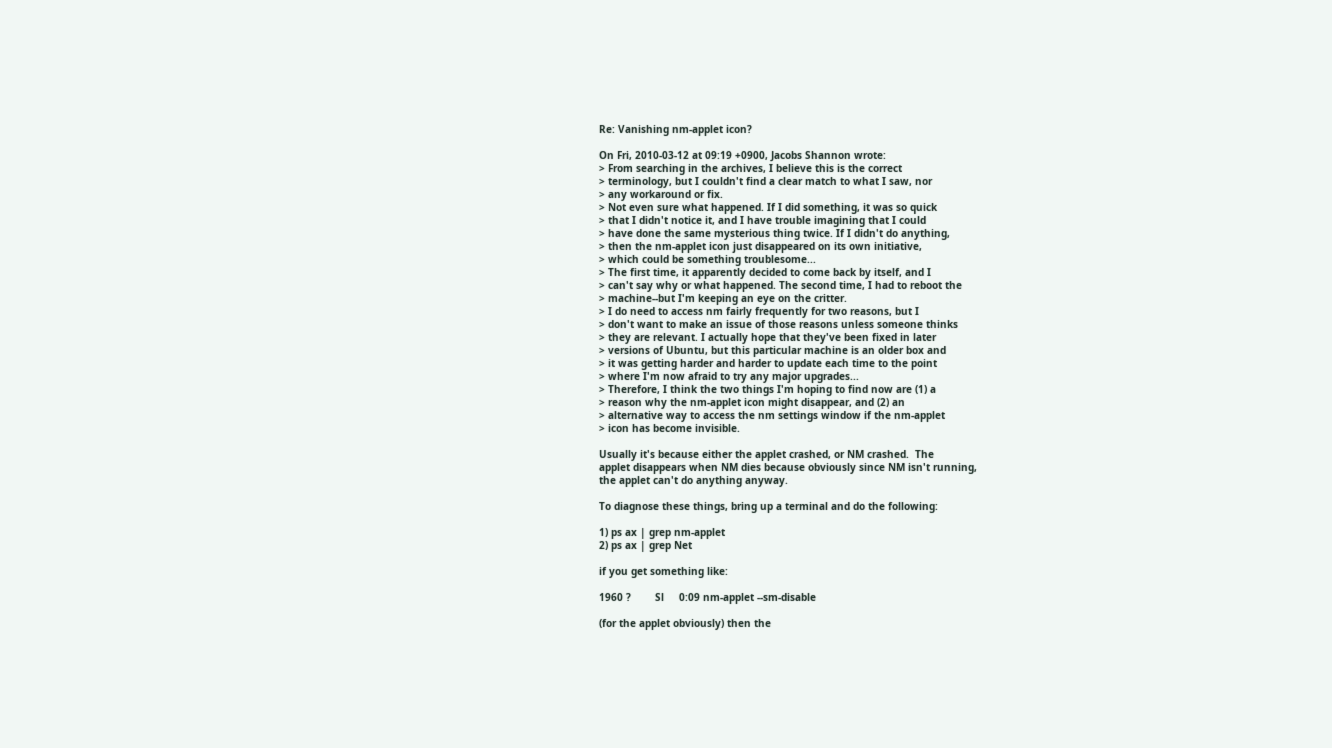Re: Vanishing nm-applet icon?

On Fri, 2010-03-12 at 09:19 +0900, Jacobs Shannon wrote:
> From searching in the archives, I believe this is the correct
> terminology, but I couldn't find a clear match to what I saw, nor
> any workaround or fix.
> Not even sure what happened. If I did something, it was so quick
> that I didn't notice it, and I have trouble imagining that I could
> have done the same mysterious thing twice. If I didn't do anything,
> then the nm-applet icon just disappeared on its own initiative,
> which could be something troublesome...
> The first time, it apparently decided to come back by itself, and I
> can't say why or what happened. The second time, I had to reboot the
> machine--but I'm keeping an eye on the critter.
> I do need to access nm fairly frequently for two reasons, but I
> don't want to make an issue of those reasons unless someone thinks
> they are relevant. I actually hope that they've been fixed in later
> versions of Ubuntu, but this particular machine is an older box and
> it was getting harder and harder to update each time to the point
> where I'm now afraid to try any major upgrades...
> Therefore, I think the two things I'm hoping to find now are (1) a
> reason why the nm-applet icon might disappear, and (2) an
> alternative way to access the nm settings window if the nm-applet
> icon has become invisible.

Usually it's because either the applet crashed, or NM crashed.  The
applet disappears when NM dies because obviously since NM isn't running,
the applet can't do anything anyway.

To diagnose these things, bring up a terminal and do the following:

1) ps ax | grep nm-applet
2) ps ax | grep Net

if you get something like:

1960 ?        Sl     0:09 nm-applet --sm-disable

(for the applet obviously) then the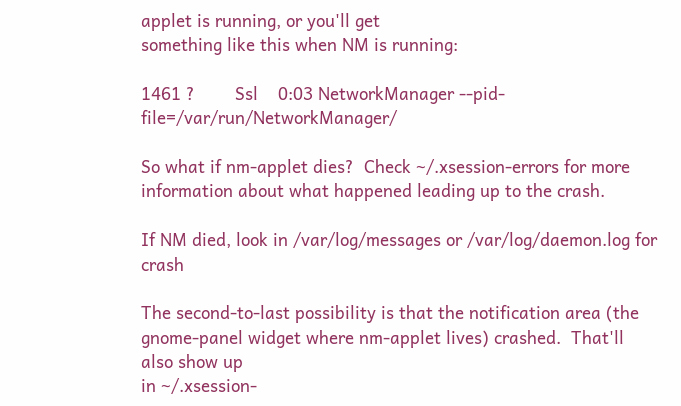applet is running, or you'll get
something like this when NM is running:

1461 ?        Ssl    0:03 NetworkManager --pid-file=/var/run/NetworkManager/

So what if nm-applet dies?  Check ~/.xsession-errors for more
information about what happened leading up to the crash.

If NM died, look in /var/log/messages or /var/log/daemon.log for crash

The second-to-last possibility is that the notification area (the
gnome-panel widget where nm-applet lives) crashed.  That'll also show up
in ~/.xsession-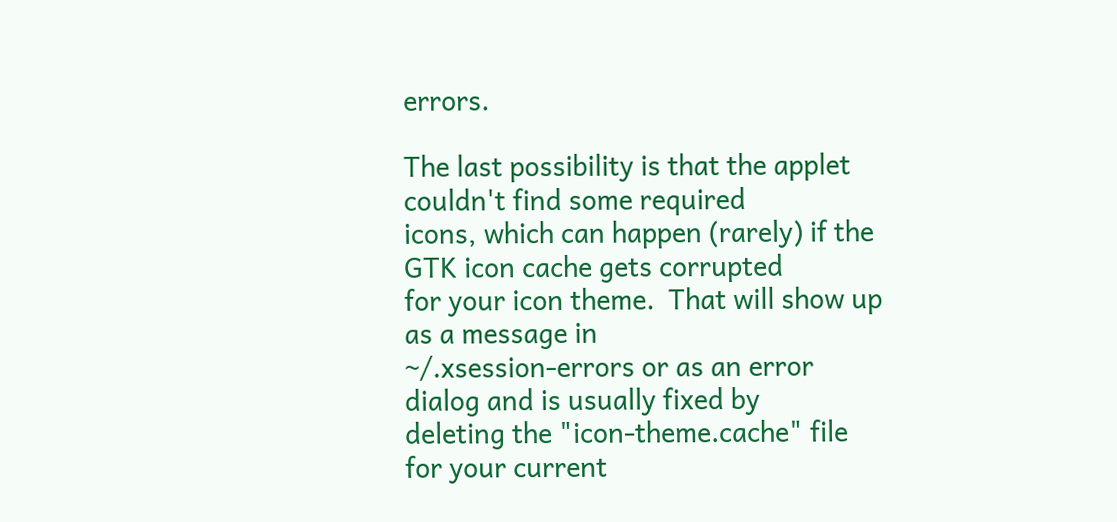errors.

The last possibility is that the applet couldn't find some required
icons, which can happen (rarely) if the GTK icon cache gets corrupted
for your icon theme.  That will show up as a message in
~/.xsession-errors or as an error dialog and is usually fixed by
deleting the "icon-theme.cache" file for your current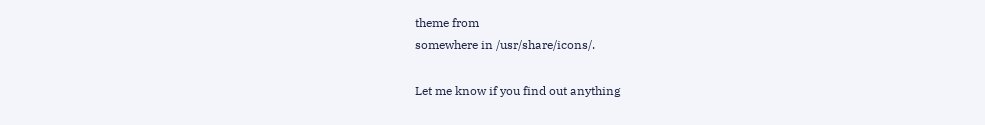theme from
somewhere in /usr/share/icons/.

Let me know if you find out anything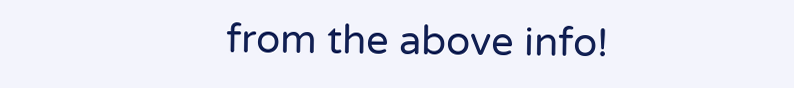from the above info!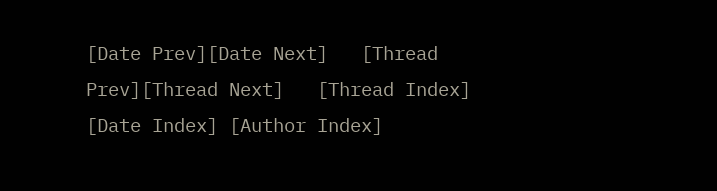[Date Prev][Date Next]   [Thread Prev][Thread Next]   [Thread Index] [Date Index] [Author Index]